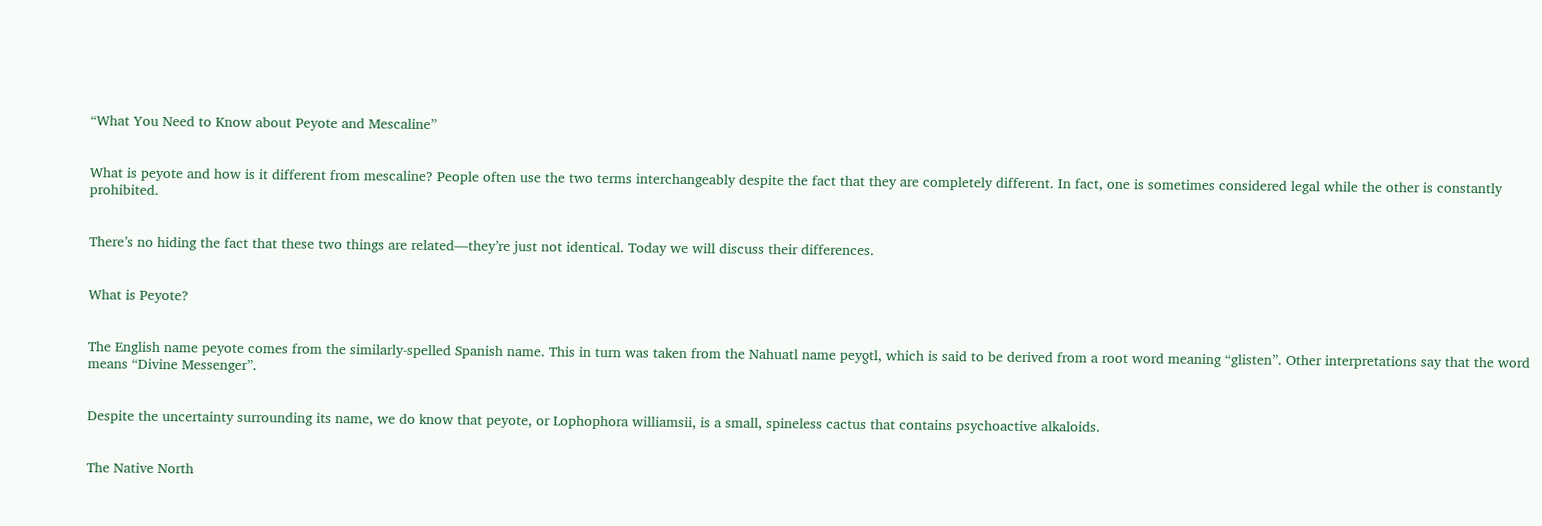“What You Need to Know about Peyote and Mescaline”


What is peyote and how is it different from mescaline? People often use the two terms interchangeably despite the fact that they are completely different. In fact, one is sometimes considered legal while the other is constantly prohibited.


There’s no hiding the fact that these two things are related—they’re just not identical. Today we will discuss their differences.


What is Peyote?


The English name peyote comes from the similarly-spelled Spanish name. This in turn was taken from the Nahuatl name peyƍtl, which is said to be derived from a root word meaning “glisten”. Other interpretations say that the word means “Divine Messenger”.


Despite the uncertainty surrounding its name, we do know that peyote, or Lophophora williamsii, is a small, spineless cactus that contains psychoactive alkaloids.


The Native North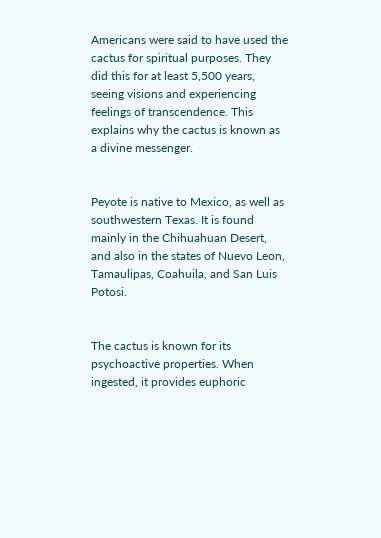Americans were said to have used the cactus for spiritual purposes. They did this for at least 5,500 years, seeing visions and experiencing feelings of transcendence. This explains why the cactus is known as a divine messenger.


Peyote is native to Mexico, as well as southwestern Texas. It is found mainly in the Chihuahuan Desert, and also in the states of Nuevo Leon, Tamaulipas, Coahuila, and San Luis Potosi.


The cactus is known for its psychoactive properties. When ingested, it provides euphoric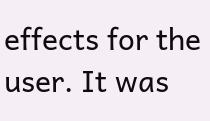effects for the user. It was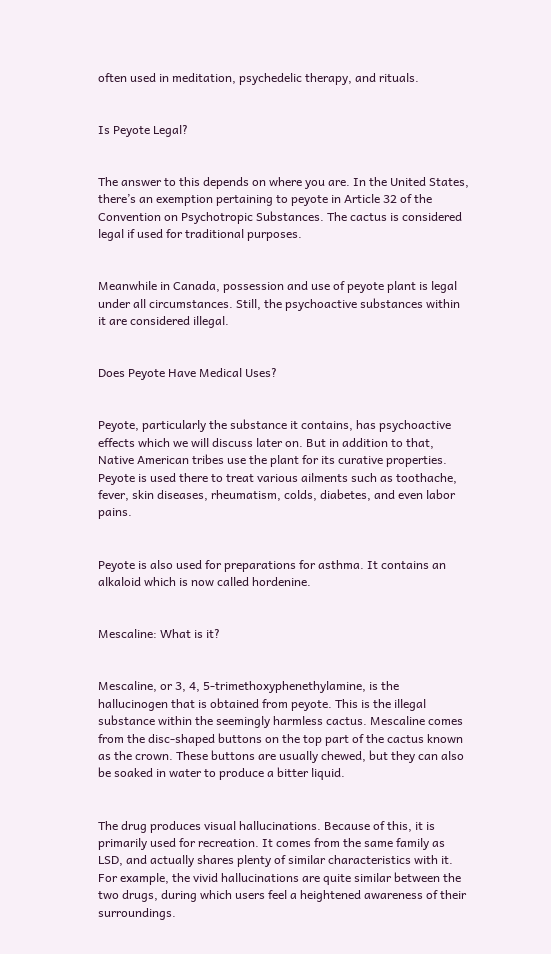often used in meditation, psychedelic therapy, and rituals.


Is Peyote Legal?


The answer to this depends on where you are. In the United States, there’s an exemption pertaining to peyote in Article 32 of the Convention on Psychotropic Substances. The cactus is considered legal if used for traditional purposes.


Meanwhile in Canada, possession and use of peyote plant is legal under all circumstances. Still, the psychoactive substances within it are considered illegal.


Does Peyote Have Medical Uses?


Peyote, particularly the substance it contains, has psychoactive effects which we will discuss later on. But in addition to that, Native American tribes use the plant for its curative properties. Peyote is used there to treat various ailments such as toothache, fever, skin diseases, rheumatism, colds, diabetes, and even labor pains.


Peyote is also used for preparations for asthma. It contains an alkaloid which is now called hordenine.


Mescaline: What is it?


Mescaline, or 3, 4, 5-trimethoxyphenethylamine, is the hallucinogen that is obtained from peyote. This is the illegal substance within the seemingly harmless cactus. Mescaline comes from the disc-shaped buttons on the top part of the cactus known as the crown. These buttons are usually chewed, but they can also be soaked in water to produce a bitter liquid.


The drug produces visual hallucinations. Because of this, it is primarily used for recreation. It comes from the same family as LSD, and actually shares plenty of similar characteristics with it. For example, the vivid hallucinations are quite similar between the two drugs, during which users feel a heightened awareness of their surroundings.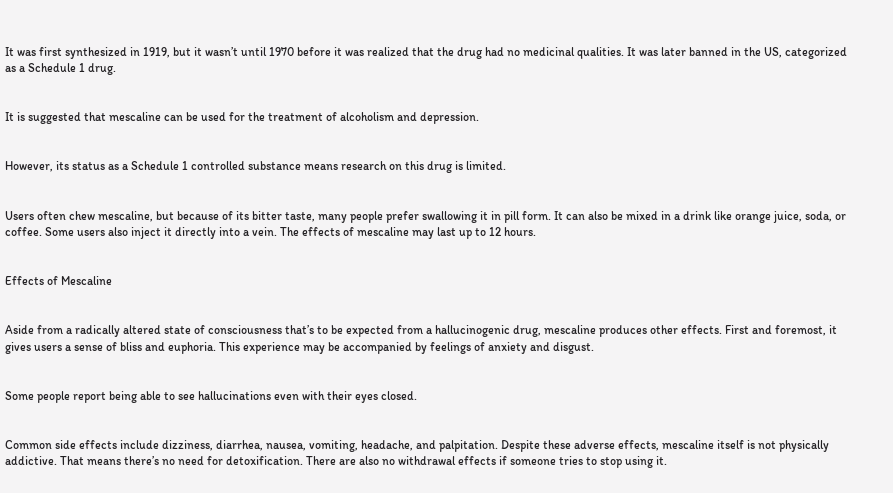It was first synthesized in 1919, but it wasn’t until 1970 before it was realized that the drug had no medicinal qualities. It was later banned in the US, categorized as a Schedule 1 drug.


It is suggested that mescaline can be used for the treatment of alcoholism and depression.


However, its status as a Schedule 1 controlled substance means research on this drug is limited.


Users often chew mescaline, but because of its bitter taste, many people prefer swallowing it in pill form. It can also be mixed in a drink like orange juice, soda, or coffee. Some users also inject it directly into a vein. The effects of mescaline may last up to 12 hours.


Effects of Mescaline


Aside from a radically altered state of consciousness that’s to be expected from a hallucinogenic drug, mescaline produces other effects. First and foremost, it gives users a sense of bliss and euphoria. This experience may be accompanied by feelings of anxiety and disgust.


Some people report being able to see hallucinations even with their eyes closed.


Common side effects include dizziness, diarrhea, nausea, vomiting, headache, and palpitation. Despite these adverse effects, mescaline itself is not physically addictive. That means there’s no need for detoxification. There are also no withdrawal effects if someone tries to stop using it.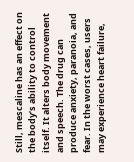Still, mescaline has an effect on the body’s ability to control itself. It alters body movement and speech. The drug can produce anxiety, paranoia, and fear. In the worst cases, users may experience heart failure,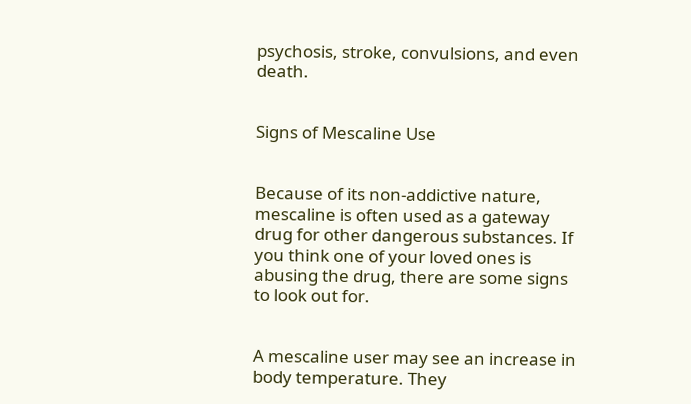psychosis, stroke, convulsions, and even death.


Signs of Mescaline Use


Because of its non-addictive nature, mescaline is often used as a gateway drug for other dangerous substances. If you think one of your loved ones is abusing the drug, there are some signs to look out for.


A mescaline user may see an increase in body temperature. They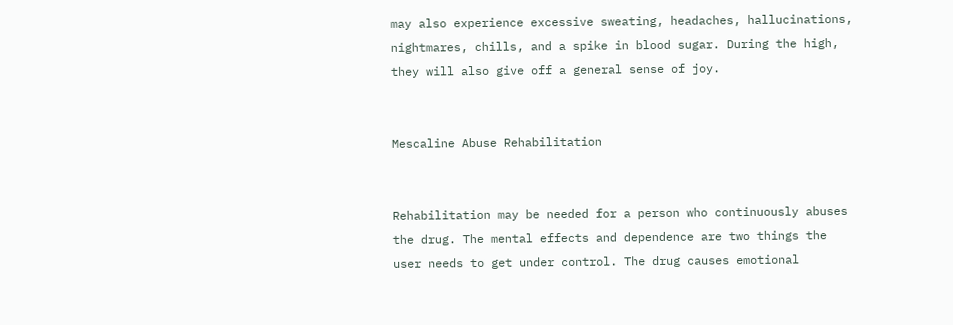may also experience excessive sweating, headaches, hallucinations, nightmares, chills, and a spike in blood sugar. During the high, they will also give off a general sense of joy.


Mescaline Abuse Rehabilitation


Rehabilitation may be needed for a person who continuously abuses the drug. The mental effects and dependence are two things the user needs to get under control. The drug causes emotional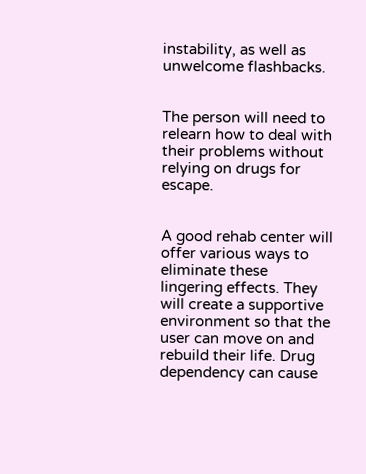instability, as well as unwelcome flashbacks.


The person will need to relearn how to deal with their problems without relying on drugs for escape.


A good rehab center will offer various ways to eliminate these lingering effects. They will create a supportive environment so that the user can move on and rebuild their life. Drug dependency can cause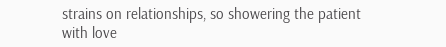strains on relationships, so showering the patient with love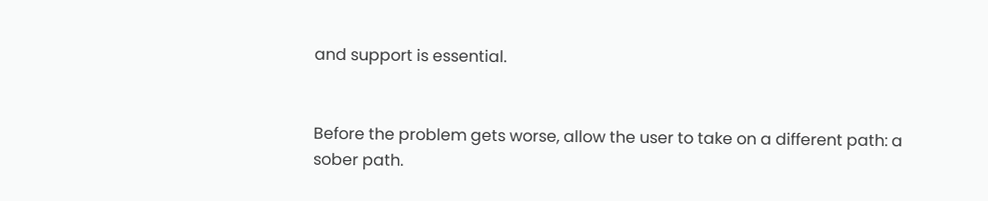and support is essential.


Before the problem gets worse, allow the user to take on a different path: a sober path.